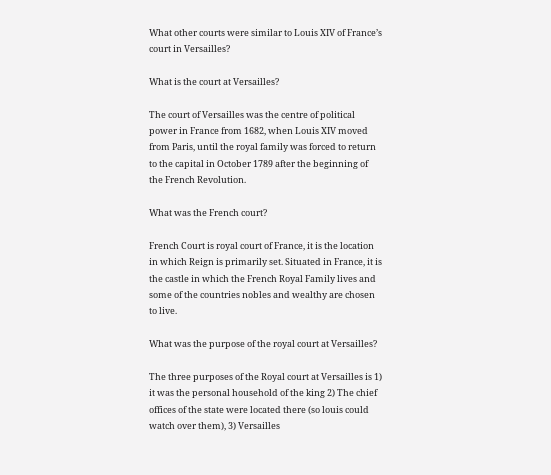What other courts were similar to Louis XIV of France’s court in Versailles?

What is the court at Versailles?

The court of Versailles was the centre of political power in France from 1682, when Louis XIV moved from Paris, until the royal family was forced to return to the capital in October 1789 after the beginning of the French Revolution.

What was the French court?

French Court is royal court of France, it is the location in which Reign is primarily set. Situated in France, it is the castle in which the French Royal Family lives and some of the countries nobles and wealthy are chosen to live.

What was the purpose of the royal court at Versailles?

The three purposes of the Royal court at Versailles is 1) it was the personal household of the king 2) The chief offices of the state were located there (so louis could watch over them), 3) Versailles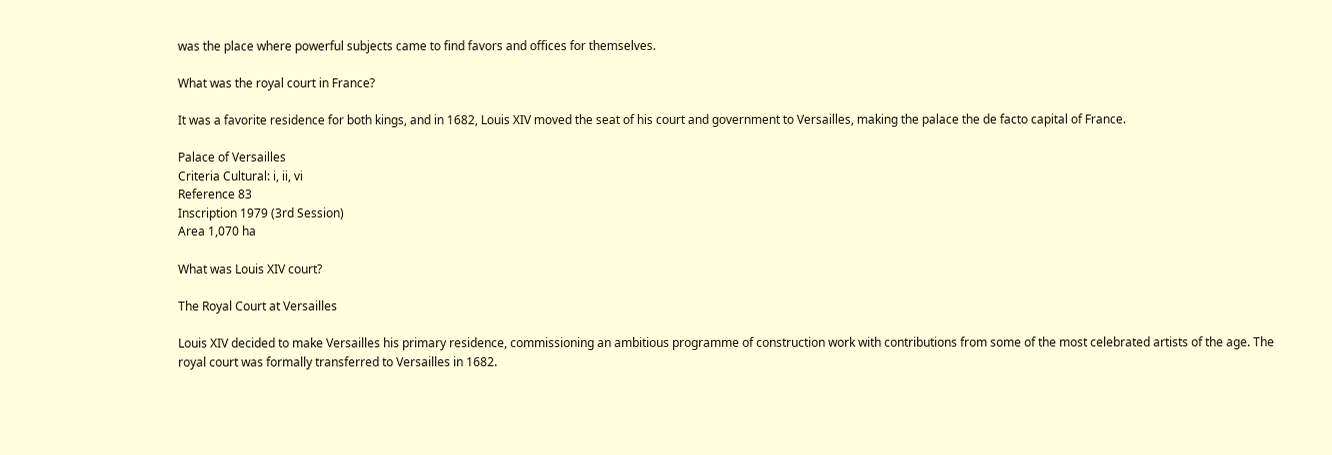was the place where powerful subjects came to find favors and offices for themselves.

What was the royal court in France?

It was a favorite residence for both kings, and in 1682, Louis XIV moved the seat of his court and government to Versailles, making the palace the de facto capital of France.

Palace of Versailles
Criteria Cultural: i, ii, vi
Reference 83
Inscription 1979 (3rd Session)
Area 1,070 ha

What was Louis XIV court?

The Royal Court at Versailles

Louis XIV decided to make Versailles his primary residence, commissioning an ambitious programme of construction work with contributions from some of the most celebrated artists of the age. The royal court was formally transferred to Versailles in 1682.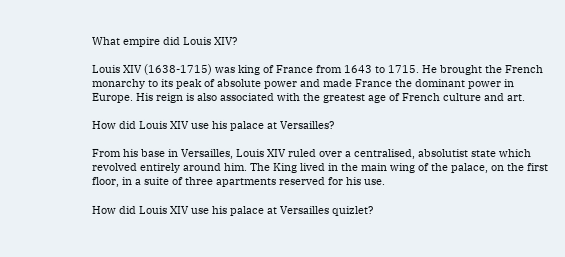What empire did Louis XIV?

Louis XIV (1638-1715) was king of France from 1643 to 1715. He brought the French monarchy to its peak of absolute power and made France the dominant power in Europe. His reign is also associated with the greatest age of French culture and art.

How did Louis XIV use his palace at Versailles?

From his base in Versailles, Louis XIV ruled over a centralised, absolutist state which revolved entirely around him. The King lived in the main wing of the palace, on the first floor, in a suite of three apartments reserved for his use.

How did Louis XIV use his palace at Versailles quizlet?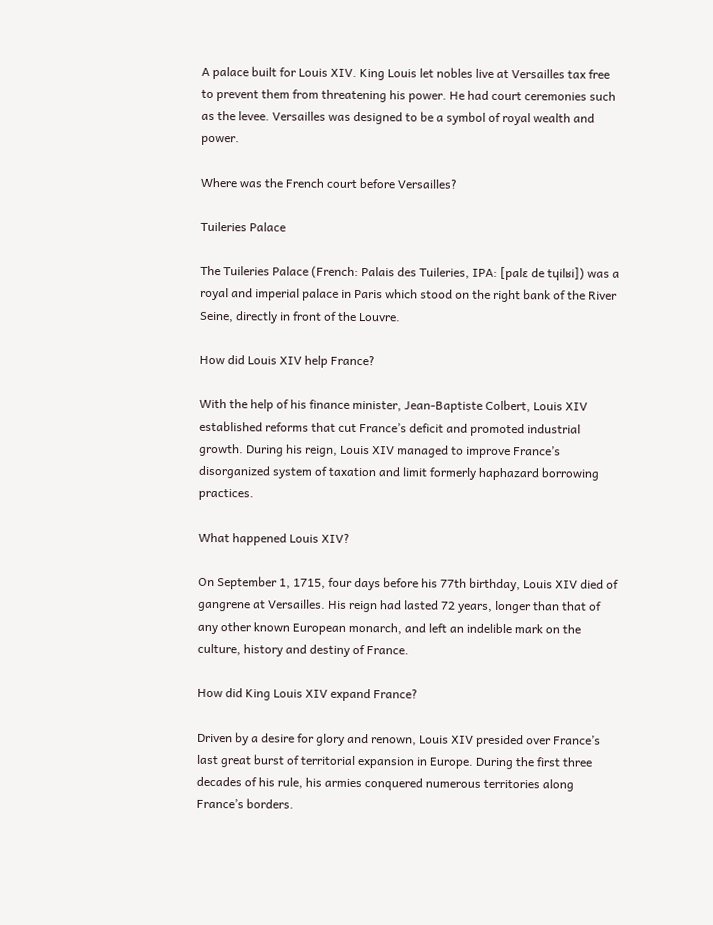A palace built for Louis XIV. King Louis let nobles live at Versailles tax free to prevent them from threatening his power. He had court ceremonies such as the levee. Versailles was designed to be a symbol of royal wealth and power.

Where was the French court before Versailles?

Tuileries Palace

The Tuileries Palace (French: Palais des Tuileries, IPA: [palɛ de tɥilʁi]) was a royal and imperial palace in Paris which stood on the right bank of the River Seine, directly in front of the Louvre.

How did Louis XIV help France?

With the help of his finance minister, Jean-Baptiste Colbert, Louis XIV established reforms that cut France’s deficit and promoted industrial growth. During his reign, Louis XIV managed to improve France’s disorganized system of taxation and limit formerly haphazard borrowing practices.

What happened Louis XIV?

On September 1, 1715, four days before his 77th birthday, Louis XIV died of gangrene at Versailles. His reign had lasted 72 years, longer than that of any other known European monarch, and left an indelible mark on the culture, history and destiny of France.

How did King Louis XIV expand France?

Driven by a desire for glory and renown, Louis XIV presided over France’s last great burst of territorial expansion in Europe. During the first three decades of his rule, his armies conquered numerous territories along France’s borders.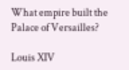What empire built the Palace of Versailles?

Louis XIV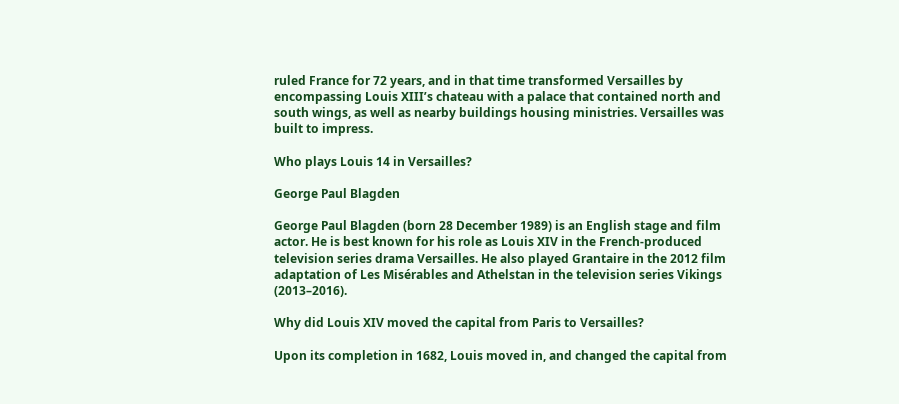ruled France for 72 years, and in that time transformed Versailles by encompassing Louis XIII’s chateau with a palace that contained north and south wings, as well as nearby buildings housing ministries. Versailles was built to impress.

Who plays Louis 14 in Versailles?

George Paul Blagden

George Paul Blagden (born 28 December 1989) is an English stage and film actor. He is best known for his role as Louis XIV in the French-produced television series drama Versailles. He also played Grantaire in the 2012 film adaptation of Les Misérables and Athelstan in the television series Vikings (2013–2016).

Why did Louis XIV moved the capital from Paris to Versailles?

Upon its completion in 1682, Louis moved in, and changed the capital from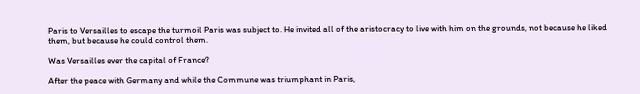Paris to Versailles to escape the turmoil Paris was subject to. He invited all of the aristocracy to live with him on the grounds, not because he liked them, but because he could control them.

Was Versailles ever the capital of France?

After the peace with Germany and while the Commune was triumphant in Paris,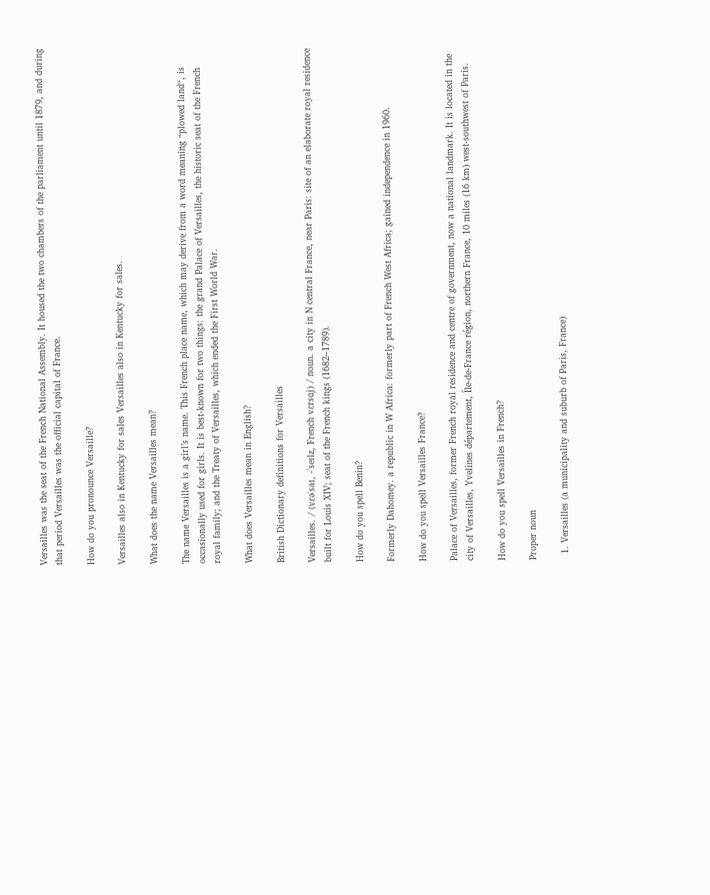Versailles was the seat of the French National Assembly. It housed the two chambers of the parliament until 1879, and during that period Versailles was the official capital of France.

How do you pronounce Versaille?

Versailles also in Kentucky for sales Versailles also in Kentucky for sales.

What does the name Versailles mean?

The name Versailles is a girl’s name. This French place name, which may derive from a word meaning “plowed land“, is occasionally used for girls. It is best-known for two things: the grand Palace of Versailles, the historic seat of the French royal family; and the Treaty of Versailles, which ended the First World War.

What does Versailles mean in English?

British Dictionary definitions for Versailles

Versailles. / (vɛəˈsaɪ, -ˈseɪlz, French vɛrsɑj) / noun. a city in N central France, near Paris: site of an elaborate royal residence built for Louis XIV; seat of the French kings (1682–1789).

How do you spell Benin?

Formerly Dahomey. a republic in W Africa: formerly part of French West Africa; gained independence in 1960.

How do you spell Versailles France?

Palace of Versailles, former French royal residence and centre of government, now a national landmark. It is located in the city of Versailles, Yvelines département, Île-de-France région, northern France, 10 miles (16 km) west-southwest of Paris.

How do you spell Versailles in French?

Proper noun

  1. Versailles (a municipality and suburb of Paris, France)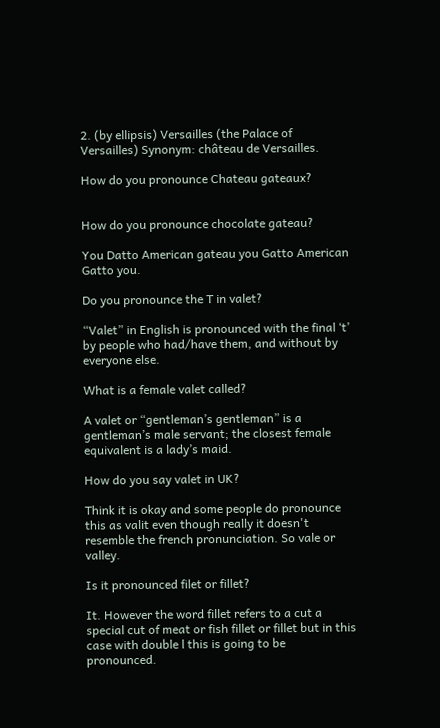2. (by ellipsis) Versailles (the Palace of Versailles) Synonym: château de Versailles.

How do you pronounce Chateau gateaux?


How do you pronounce chocolate gateau?

You Datto American gateau you Gatto American Gatto you.

Do you pronounce the T in valet?

“Valet” in English is pronounced with the final ‘t’ by people who had/have them, and without by everyone else.

What is a female valet called?

A valet or “gentleman’s gentleman” is a gentleman’s male servant; the closest female equivalent is a lady’s maid.

How do you say valet in UK?

Think it is okay and some people do pronounce this as valit even though really it doesn't resemble the french pronunciation. So vale or valley.

Is it pronounced filet or fillet?

It. However the word fillet refers to a cut a special cut of meat or fish fillet or fillet but in this case with double l this is going to be pronounced.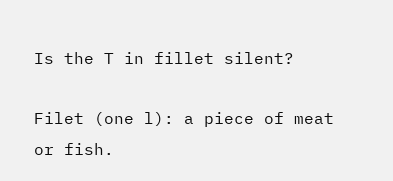Is the T in fillet silent?

Filet (one l): a piece of meat or fish.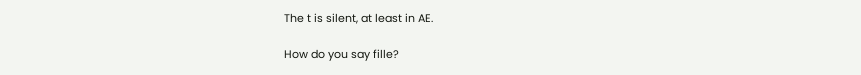The t is silent, at least in AE.

How do you say fille?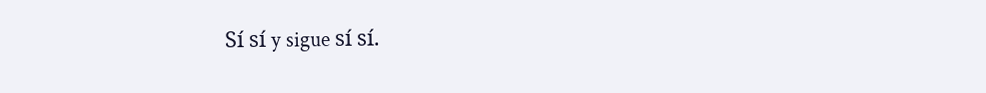Sí sí y sigue sí sí.